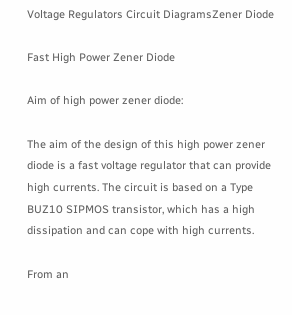Voltage Regulators Circuit DiagramsZener Diode

Fast High Power Zener Diode

Aim of high power zener diode:

The aim of the design of this high power zener diode is a fast voltage regulator that can provide high currents. The circuit is based on a Type BUZ10 SIPMOS transistor, which has a high dissipation and can cope with high currents.

From an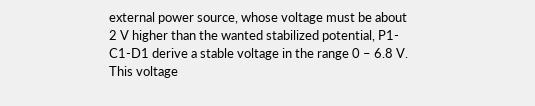external power source, whose voltage must be about 2 V higher than the wanted stabilized potential, P1-C1-D1 derive a stable voltage in the range 0 – 6.8 V. This voltage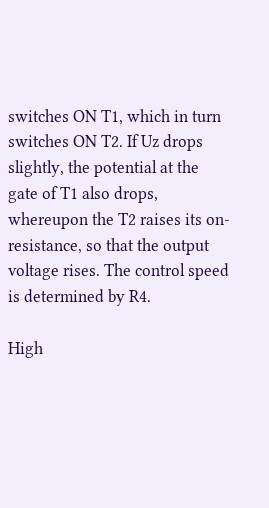switches ON T1, which in turn switches ON T2. If Uz drops slightly, the potential at the gate of T1 also drops, whereupon the T2 raises its on-resistance, so that the output voltage rises. The control speed is determined by R4.

High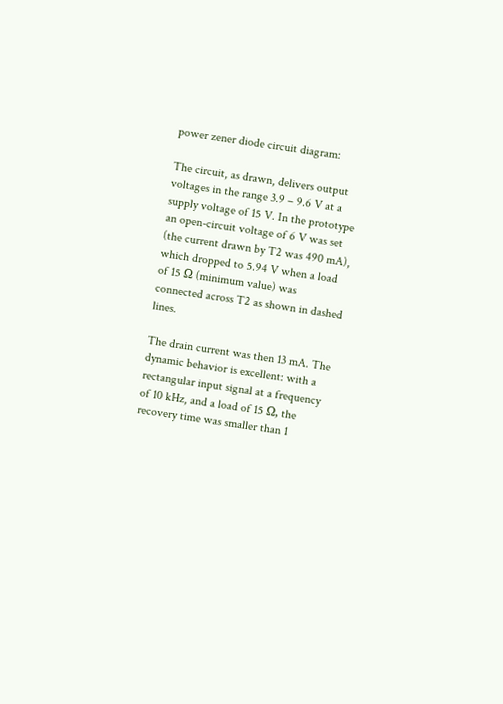power zener diode circuit diagram:

The circuit, as drawn, delivers output voltages in the range 3.9 – 9.6 V at a supply voltage of 15 V. In the prototype an open-circuit voltage of 6 V was set (the current drawn by T2 was 490 mA), which dropped to 5.94 V when a load of 15 Ω (minimum value) was connected across T2 as shown in dashed lines.

The drain current was then 13 mA. The dynamic behavior is excellent: with a rectangular input signal at a frequency of 10 kHz, and a load of 15 Ω, the recovery time was smaller than 1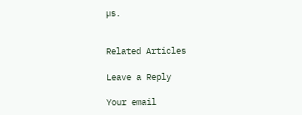µs.


Related Articles

Leave a Reply

Your email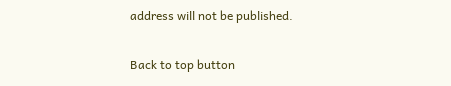address will not be published.

Back to top button